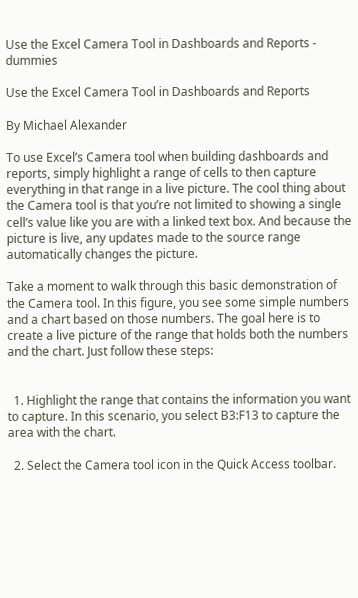Use the Excel Camera Tool in Dashboards and Reports - dummies

Use the Excel Camera Tool in Dashboards and Reports

By Michael Alexander

To use Excel’s Camera tool when building dashboards and reports, simply highlight a range of cells to then capture everything in that range in a live picture. The cool thing about the Camera tool is that you’re not limited to showing a single cell’s value like you are with a linked text box. And because the picture is live, any updates made to the source range automatically changes the picture.

Take a moment to walk through this basic demonstration of the Camera tool. In this figure, you see some simple numbers and a chart based on those numbers. The goal here is to create a live picture of the range that holds both the numbers and the chart. Just follow these steps:


  1. Highlight the range that contains the information you want to capture. In this scenario, you select B3:F13 to capture the area with the chart.

  2. Select the Camera tool icon in the Quick Access toolbar.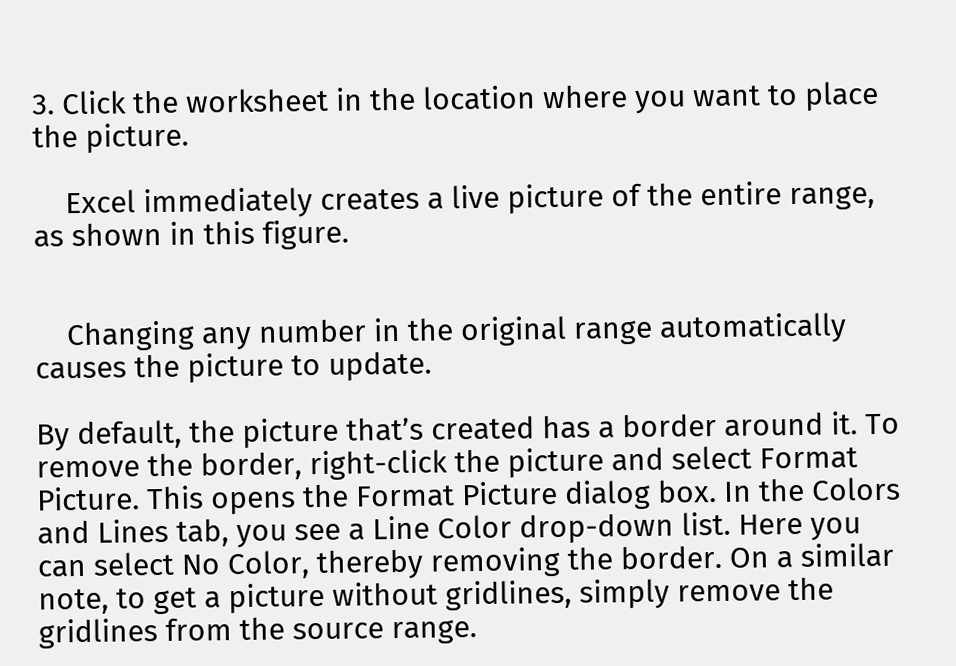3. Click the worksheet in the location where you want to place the picture.

    Excel immediately creates a live picture of the entire range, as shown in this figure.


    Changing any number in the original range automatically causes the picture to update.

By default, the picture that’s created has a border around it. To remove the border, right-click the picture and select Format Picture. This opens the Format Picture dialog box. In the Colors and Lines tab, you see a Line Color drop-down list. Here you can select No Color, thereby removing the border. On a similar note, to get a picture without gridlines, simply remove the gridlines from the source range.